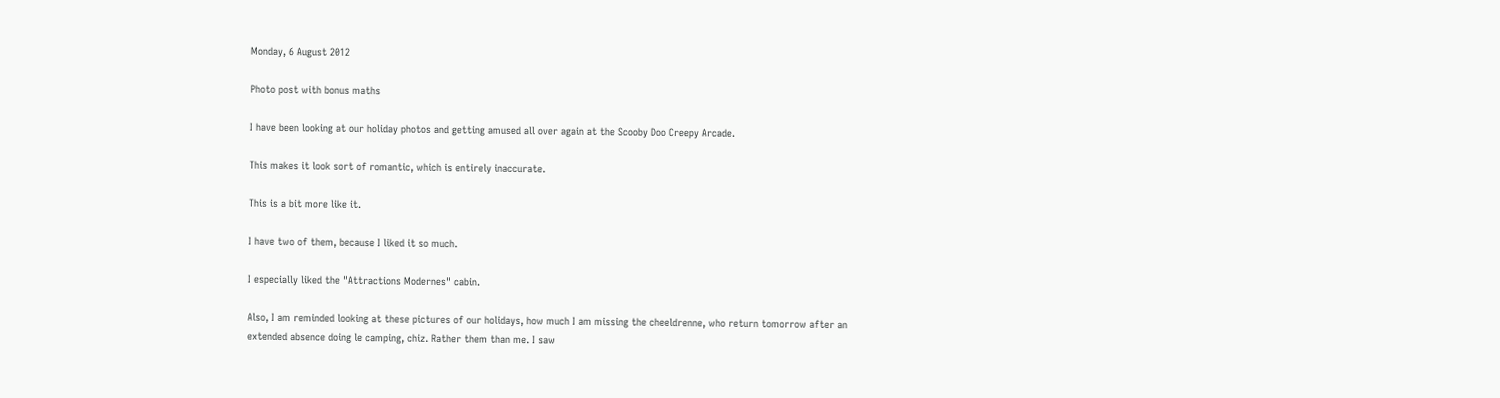Monday, 6 August 2012

Photo post with bonus maths

I have been looking at our holiday photos and getting amused all over again at the Scooby Doo Creepy Arcade.

This makes it look sort of romantic, which is entirely inaccurate.

This is a bit more like it.

I have two of them, because I liked it so much.

I especially liked the "Attractions Modernes" cabin.

Also, I am reminded looking at these pictures of our holidays, how much I am missing the cheeldrenne, who return tomorrow after an extended absence doing le camping, chiz. Rather them than me. I saw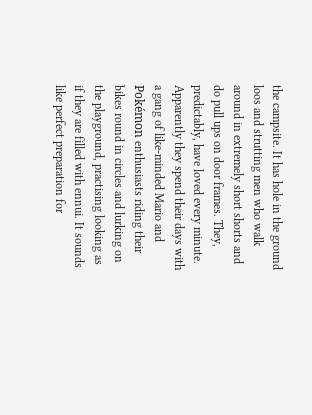the campsite. It has hole in the ground loos and strutting men who walk around in extremely short shorts and do pull ups on door frames. They, predictably, have loved every minute. Apparently they spend their days with a gang of like-minded Mario and Pokémon enthusiasts riding their bikes round in circles and lurking on the playground, practising looking as if they are filled with ennui. It sounds like perfect preparation for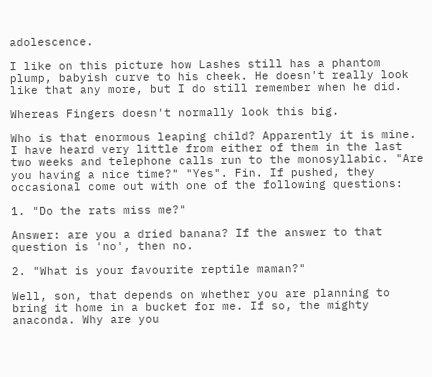adolescence.

I like on this picture how Lashes still has a phantom plump, babyish curve to his cheek. He doesn't really look like that any more, but I do still remember when he did.

Whereas Fingers doesn't normally look this big.

Who is that enormous leaping child? Apparently it is mine. I have heard very little from either of them in the last two weeks and telephone calls run to the monosyllabic. "Are you having a nice time?" "Yes". Fin. If pushed, they occasional come out with one of the following questions:

1. "Do the rats miss me?"

Answer: are you a dried banana? If the answer to that question is 'no', then no.

2. "What is your favourite reptile maman?"

Well, son, that depends on whether you are planning to bring it home in a bucket for me. If so, the mighty anaconda. Why are you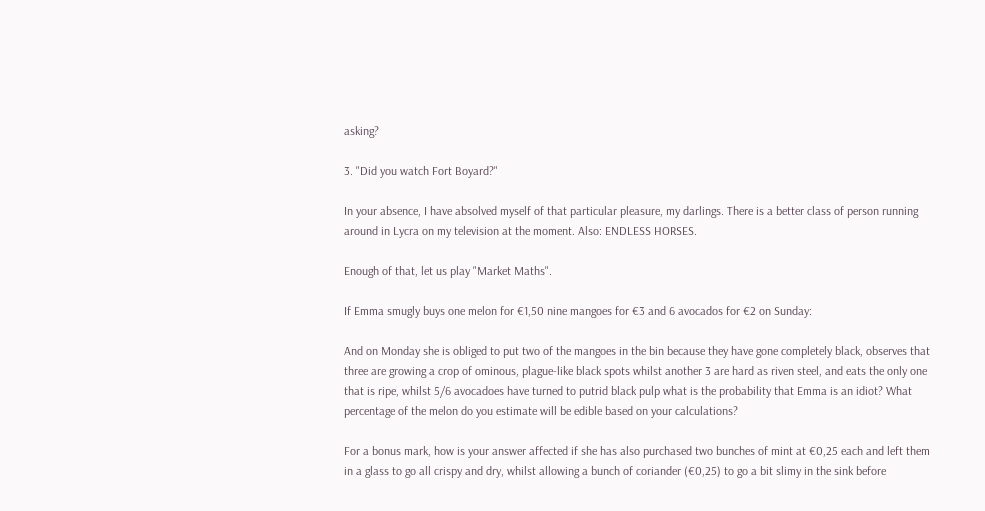asking?

3. "Did you watch Fort Boyard?"

In your absence, I have absolved myself of that particular pleasure, my darlings. There is a better class of person running around in Lycra on my television at the moment. Also: ENDLESS HORSES.

Enough of that, let us play "Market Maths".

If Emma smugly buys one melon for €1,50 nine mangoes for €3 and 6 avocados for €2 on Sunday:

And on Monday she is obliged to put two of the mangoes in the bin because they have gone completely black, observes that three are growing a crop of ominous, plague-like black spots whilst another 3 are hard as riven steel, and eats the only one that is ripe, whilst 5/6 avocadoes have turned to putrid black pulp what is the probability that Emma is an idiot? What percentage of the melon do you estimate will be edible based on your calculations?

For a bonus mark, how is your answer affected if she has also purchased two bunches of mint at €0,25 each and left them in a glass to go all crispy and dry, whilst allowing a bunch of coriander (€0,25) to go a bit slimy in the sink before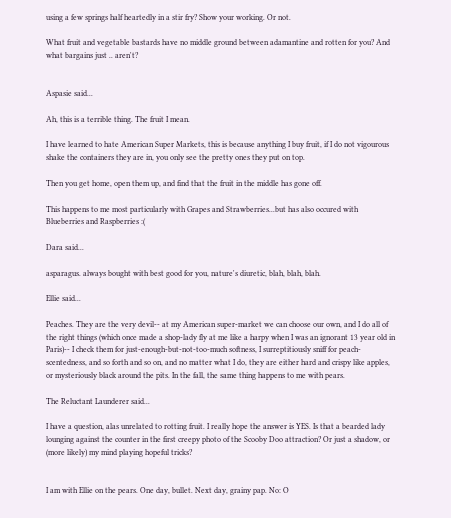using a few springs half heartedly in a stir fry? Show your working. Or not.

What fruit and vegetable bastards have no middle ground between adamantine and rotten for you? And what bargains just .. aren't?


Aspasie said...

Ah, this is a terrible thing. The fruit I mean.

I have learned to hate American Super Markets, this is because anything I buy fruit, if I do not vigourous shake the containers they are in, you only see the pretty ones they put on top.

Then you get home, open them up, and find that the fruit in the middle has gone off.

This happens to me most particularly with Grapes and Strawberries...but has also occured with Blueberries and Raspberries :(

Dara said...

asparagus. always bought with best good for you, nature's diuretic, blah, blah, blah.

Ellie said...

Peaches. They are the very devil-- at my American super-market we can choose our own, and I do all of the right things (which once made a shop-lady fly at me like a harpy when I was an ignorant 13 year old in Paris)-- I check them for just-enough-but-not-too-much softness, I surreptitiously sniff for peach-scentedness, and so forth and so on, and no matter what I do, they are either hard and crispy like apples, or mysteriously black around the pits. In the fall, the same thing happens to me with pears.

The Reluctant Launderer said...

I have a question, alas unrelated to rotting fruit. I really hope the answer is YES. Is that a bearded lady lounging against the counter in the first creepy photo of the Scooby Doo attraction? Or just a shadow, or (more likely) my mind playing hopeful tricks?


I am with Ellie on the pears. One day, bullet. Next day, grainy pap. No: O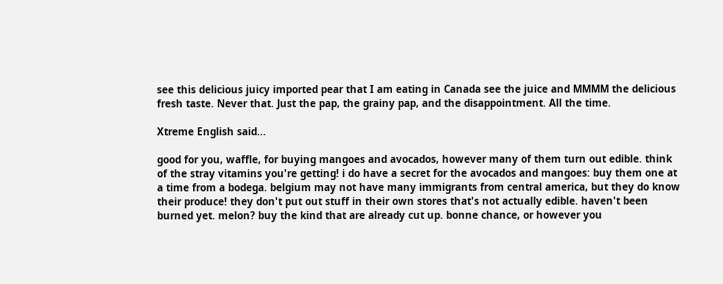see this delicious juicy imported pear that I am eating in Canada see the juice and MMMM the delicious fresh taste. Never that. Just the pap, the grainy pap, and the disappointment. All the time.

Xtreme English said...

good for you, waffle, for buying mangoes and avocados, however many of them turn out edible. think of the stray vitamins you're getting! i do have a secret for the avocados and mangoes: buy them one at a time from a bodega. belgium may not have many immigrants from central america, but they do know their produce! they don't put out stuff in their own stores that's not actually edible. haven't been burned yet. melon? buy the kind that are already cut up. bonne chance, or however you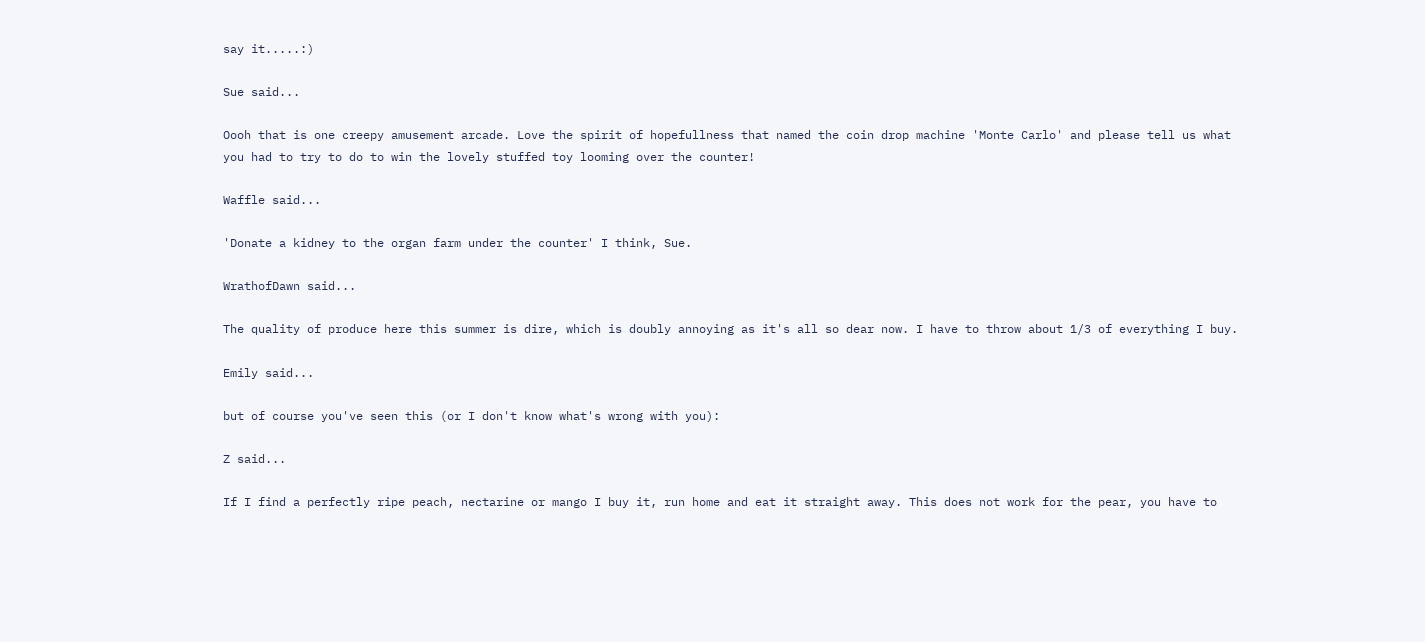say it.....:)

Sue said...

Oooh that is one creepy amusement arcade. Love the spirit of hopefullness that named the coin drop machine 'Monte Carlo' and please tell us what you had to try to do to win the lovely stuffed toy looming over the counter!

Waffle said...

'Donate a kidney to the organ farm under the counter' I think, Sue.

WrathofDawn said...

The quality of produce here this summer is dire, which is doubly annoying as it's all so dear now. I have to throw about 1/3 of everything I buy.

Emily said...

but of course you've seen this (or I don't know what's wrong with you):

Z said...

If I find a perfectly ripe peach, nectarine or mango I buy it, run home and eat it straight away. This does not work for the pear, you have to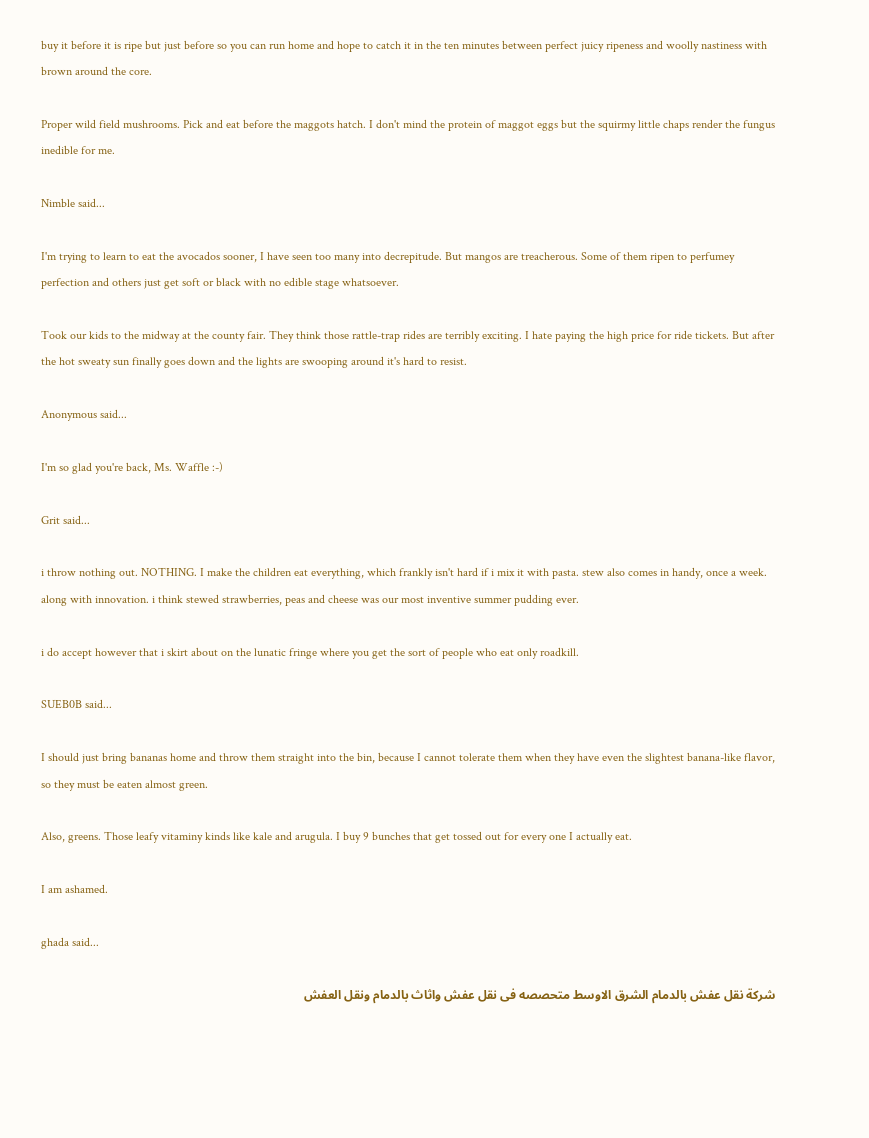buy it before it is ripe but just before so you can run home and hope to catch it in the ten minutes between perfect juicy ripeness and woolly nastiness with brown around the core.

Proper wild field mushrooms. Pick and eat before the maggots hatch. I don't mind the protein of maggot eggs but the squirmy little chaps render the fungus inedible for me.

Nimble said...

I'm trying to learn to eat the avocados sooner, I have seen too many into decrepitude. But mangos are treacherous. Some of them ripen to perfumey perfection and others just get soft or black with no edible stage whatsoever.

Took our kids to the midway at the county fair. They think those rattle-trap rides are terribly exciting. I hate paying the high price for ride tickets. But after the hot sweaty sun finally goes down and the lights are swooping around it's hard to resist.

Anonymous said...

I'm so glad you're back, Ms. Waffle :-)

Grit said...

i throw nothing out. NOTHING. I make the children eat everything, which frankly isn't hard if i mix it with pasta. stew also comes in handy, once a week. along with innovation. i think stewed strawberries, peas and cheese was our most inventive summer pudding ever.

i do accept however that i skirt about on the lunatic fringe where you get the sort of people who eat only roadkill.

SUEB0B said...

I should just bring bananas home and throw them straight into the bin, because I cannot tolerate them when they have even the slightest banana-like flavor, so they must be eaten almost green.

Also, greens. Those leafy vitaminy kinds like kale and arugula. I buy 9 bunches that get tossed out for every one I actually eat.

I am ashamed.

ghada said...

شركة نقل عفش بالدمام الشرق الاوسط متحصصه فى نقل عفش واثاث بالدمام ونقل العفش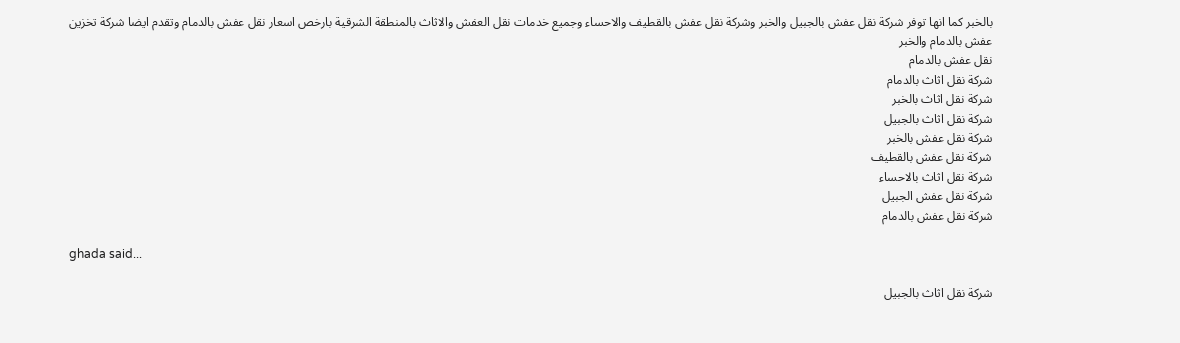بالخبر كما انها توفر شركة نقل عفش بالجبيل والخبر وشركة نقل عفش بالقطيف والاحساء وجميع خدمات نقل العفش والاثاث بالمنطقة الشرقية بارخص اسعار نقل عفش بالدمام وتقدم ايضا شركة تخزين عفش بالدمام والخبر
نقل عفش بالدمام
شركة نقل اثاث بالدمام
شركة نقل اثاث بالخبر
شركة نقل اثاث بالجبيل
شركة نقل عفش بالخبر
شركة نقل عفش بالقطيف
شركة نقل اثاث بالاحساء
شركة نقل عفش الجبيل
شركة نقل عفش بالدمام

ghada said...

شركة نقل اثاث بالجبيل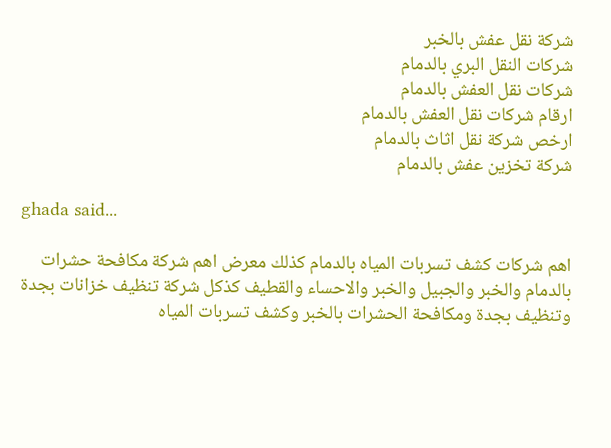شركة نقل عفش بالخبر
شركات النقل البري بالدمام
شركات نقل العفش بالدمام
ارقام شركات نقل العفش بالدمام
ارخص شركة نقل اثاث بالدمام
شركة تخزين عفش بالدمام

ghada said...

اهم شركات كشف تسربات المياه بالدمام كذلك معرض اهم شركة مكافحة حشرات بالدمام والخبر والجبيل والخبر والاحساء والقطيف كذكل شركة تنظيف خزانات بجدة وتنظيف بجدة ومكافحة الحشرات بالخبر وكشف تسربات المياه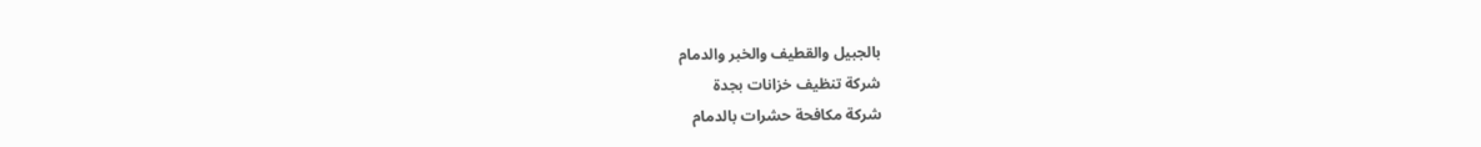بالجبيل والقطيف والخبر والدمام
شركة تنظيف خزانات بجدة
شركة مكافحة حشرات بالدمام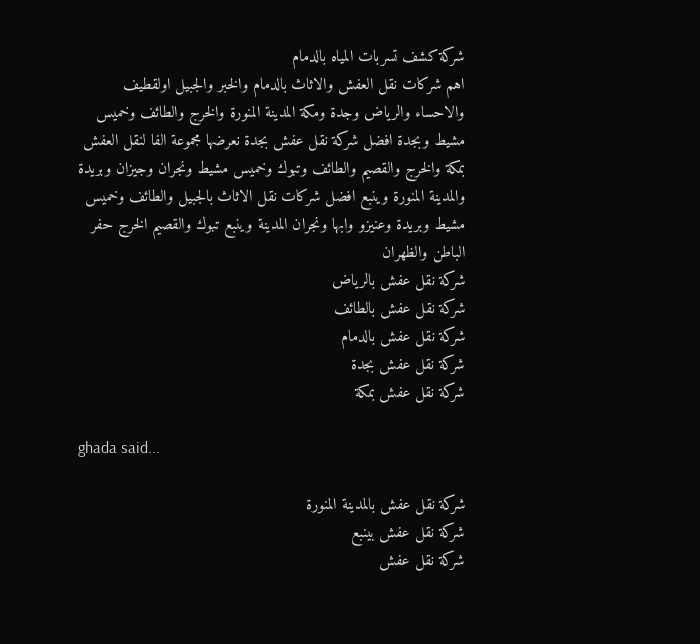شركة كشف تسربات المياه بالدمام
اهم شركات نقل العفش والاثاث بالدمام والخبر والجبيل اولقطيف والاحساء والرياض وجدة ومكة المدينة المنورة والخرج والطائف وخميس مشيط وبجدة افضل شركة نقل عفش بجدة نعرضها مجموعة الفا لنقل العفش بمكة والخرج والقصيم والطائف وتبوك وخميس مشيط ونجران وجيزان وبريدة والمدينة المنورة وينبع افضل شركات نقل الاثاث بالجبيل والطائف وخميس مشيط وبريدة وعنيزو وابها ونجران المدينة وينبع تبوك والقصيم الخرج حفر الباطن والظهران
شركة نقل عفش بالرياض
شركة نقل عفش بالطائف
شركة نقل عفش بالدمام
شركة نقل عفش بجدة
شركة نقل عفش بمكة

ghada said...

شركة نقل عفش بالمدينة المنورة
شركة نقل عفش بينبع
شركة نقل عفش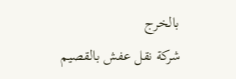بالخرج
شركة نقل عفش بالقصيم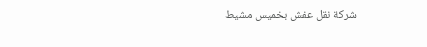شركة نقل عفش بخميس مشيط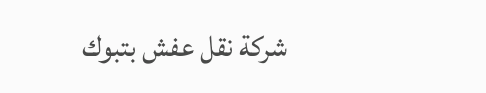شركة نقل عفش بتبوك